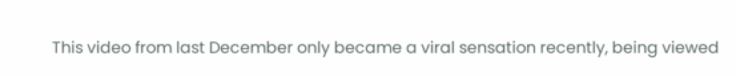This video from last December only became a viral sensation recently, being viewed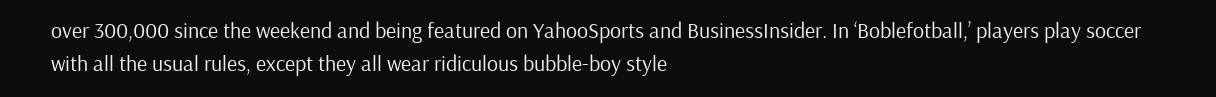over 300,000 since the weekend and being featured on YahooSports and BusinessInsider. In ‘Boblefotball,’ players play soccer with all the usual rules, except they all wear ridiculous bubble-boy style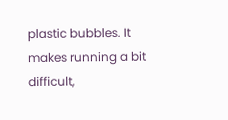plastic bubbles. It makes running a bit difficult,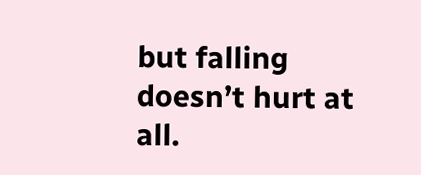but falling doesn’t hurt at all.